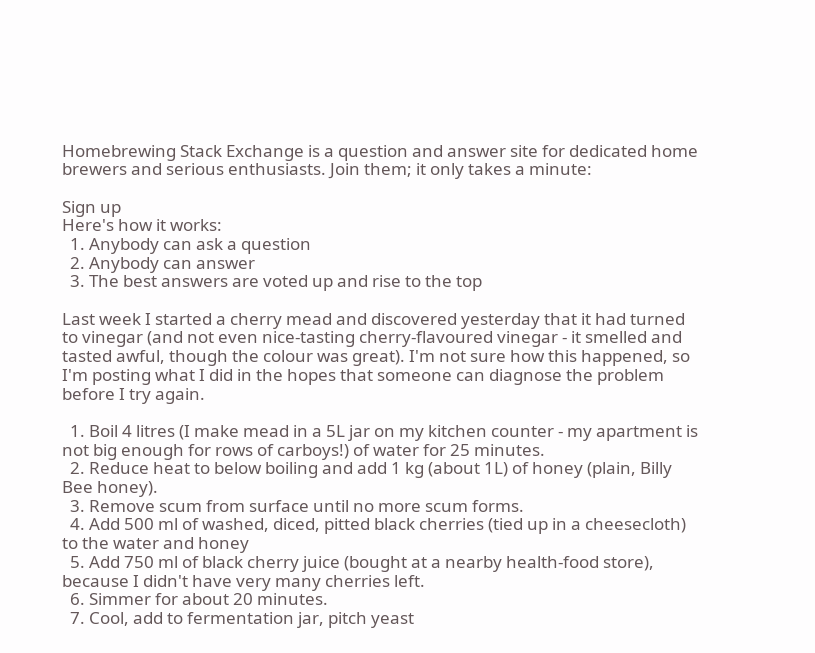Homebrewing Stack Exchange is a question and answer site for dedicated home brewers and serious enthusiasts. Join them; it only takes a minute:

Sign up
Here's how it works:
  1. Anybody can ask a question
  2. Anybody can answer
  3. The best answers are voted up and rise to the top

Last week I started a cherry mead and discovered yesterday that it had turned to vinegar (and not even nice-tasting cherry-flavoured vinegar - it smelled and tasted awful, though the colour was great). I'm not sure how this happened, so I'm posting what I did in the hopes that someone can diagnose the problem before I try again.

  1. Boil 4 litres (I make mead in a 5L jar on my kitchen counter - my apartment is not big enough for rows of carboys!) of water for 25 minutes.
  2. Reduce heat to below boiling and add 1 kg (about 1L) of honey (plain, Billy Bee honey).
  3. Remove scum from surface until no more scum forms.
  4. Add 500 ml of washed, diced, pitted black cherries (tied up in a cheesecloth) to the water and honey
  5. Add 750 ml of black cherry juice (bought at a nearby health-food store), because I didn't have very many cherries left.
  6. Simmer for about 20 minutes.
  7. Cool, add to fermentation jar, pitch yeast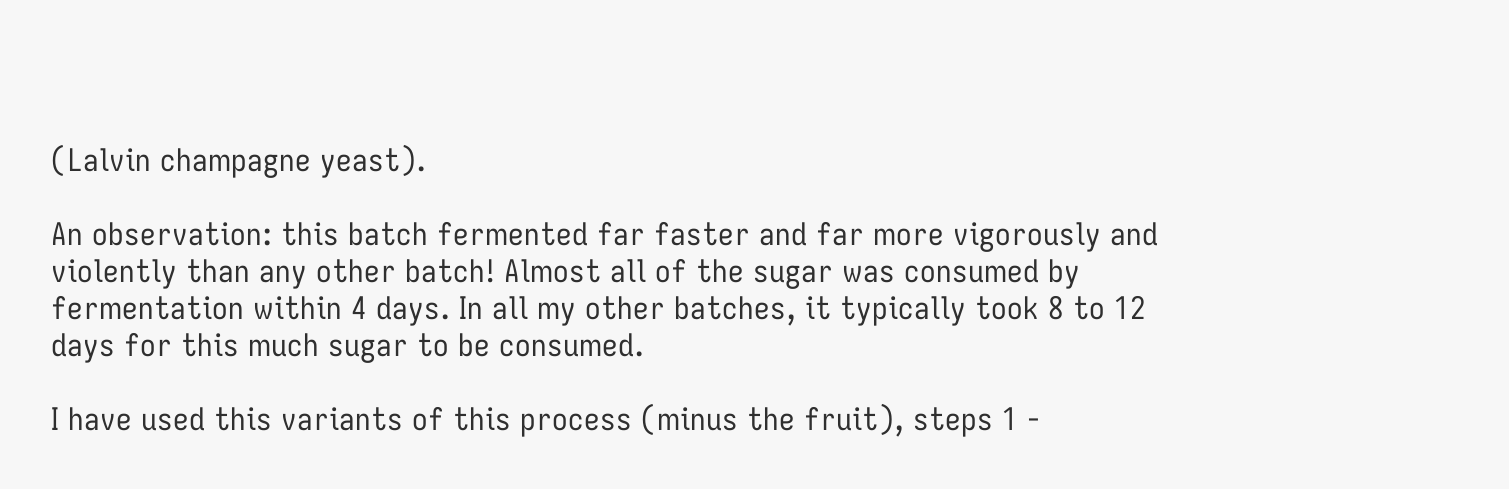(Lalvin champagne yeast).

An observation: this batch fermented far faster and far more vigorously and violently than any other batch! Almost all of the sugar was consumed by fermentation within 4 days. In all my other batches, it typically took 8 to 12 days for this much sugar to be consumed.

I have used this variants of this process (minus the fruit), steps 1 -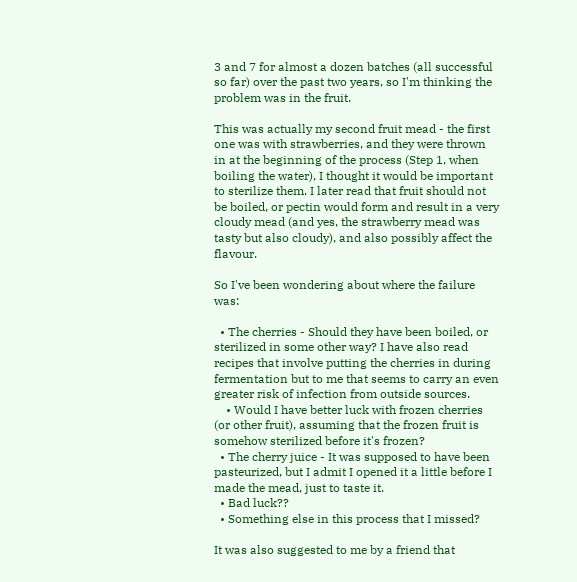3 and 7 for almost a dozen batches (all successful so far) over the past two years, so I'm thinking the problem was in the fruit.

This was actually my second fruit mead - the first one was with strawberries, and they were thrown in at the beginning of the process (Step 1, when boiling the water), I thought it would be important to sterilize them. I later read that fruit should not be boiled, or pectin would form and result in a very cloudy mead (and yes, the strawberry mead was tasty but also cloudy), and also possibly affect the flavour.

So I've been wondering about where the failure was:

  • The cherries - Should they have been boiled, or sterilized in some other way? I have also read recipes that involve putting the cherries in during fermentation but to me that seems to carry an even greater risk of infection from outside sources.
    • Would I have better luck with frozen cherries (or other fruit), assuming that the frozen fruit is somehow sterilized before it's frozen?
  • The cherry juice - It was supposed to have been pasteurized, but I admit I opened it a little before I made the mead, just to taste it.
  • Bad luck??
  • Something else in this process that I missed?

It was also suggested to me by a friend that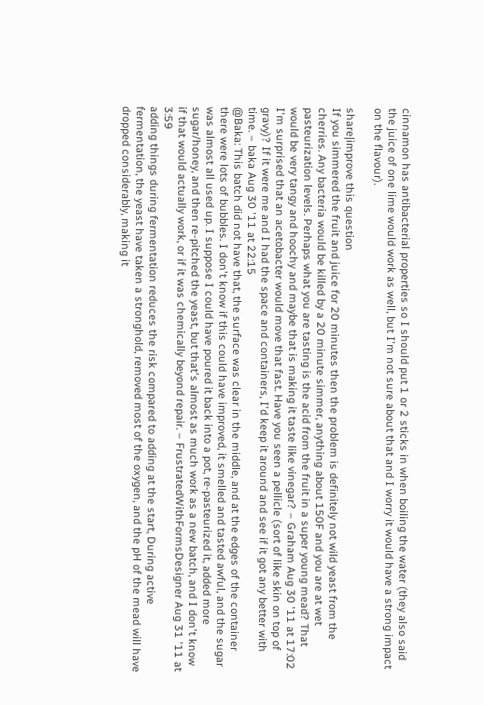cinnamon has antibacterial properties so I should put 1 or 2 sticks in when boiling the water (they also said the juice of one lime would work as well, but I'm not sure about that and I worry it would have a strong impact on the flavour).

share|improve this question
If you simmered the fruit and juice for 20 minutes then the problem is definitely not wild yeast from the cherries. Any bacteria would be killed by a 20 minute simmer, anything about 150F and you are at wet pasteurization levels. Perhaps what you are tasting is the acid from the fruit in a super young mead? That would be very tangy and hoochy and maybe that is making it taste like vinegar? – Graham Aug 30 '11 at 17:02
I'm surprised that an acetobacter would move that fast. Have you seen a pellicle (sort of like skin on top of gravy)? If it were me and I had the space and containers, I'd keep it around and see if it got any better with time. – baka Aug 30 '11 at 22:15
@Baka: This batch did not have that, the surface was clear in the middle, and at the edges of the container there were lots of bubbles. I don't know if this could have improved, it smelled and tasted awful, and the sugar was almost all used up. I suppose I could have poured it back into a pot, re-pasteurized it, added more sugar/honey, and then re-pitched the yeast, but that's almost as much work as a new batch, and I don't know if that would actually work, or if it was chemically beyond repair. – FrustratedWithFormsDesigner Aug 31 '11 at 3:59
adding things during fermentation reduces the risk compared to adding at the start, During active fermentation, the yeast have taken a stronghold, removed most of the oxygen, and the pH of the mead will have dropped considerably, making it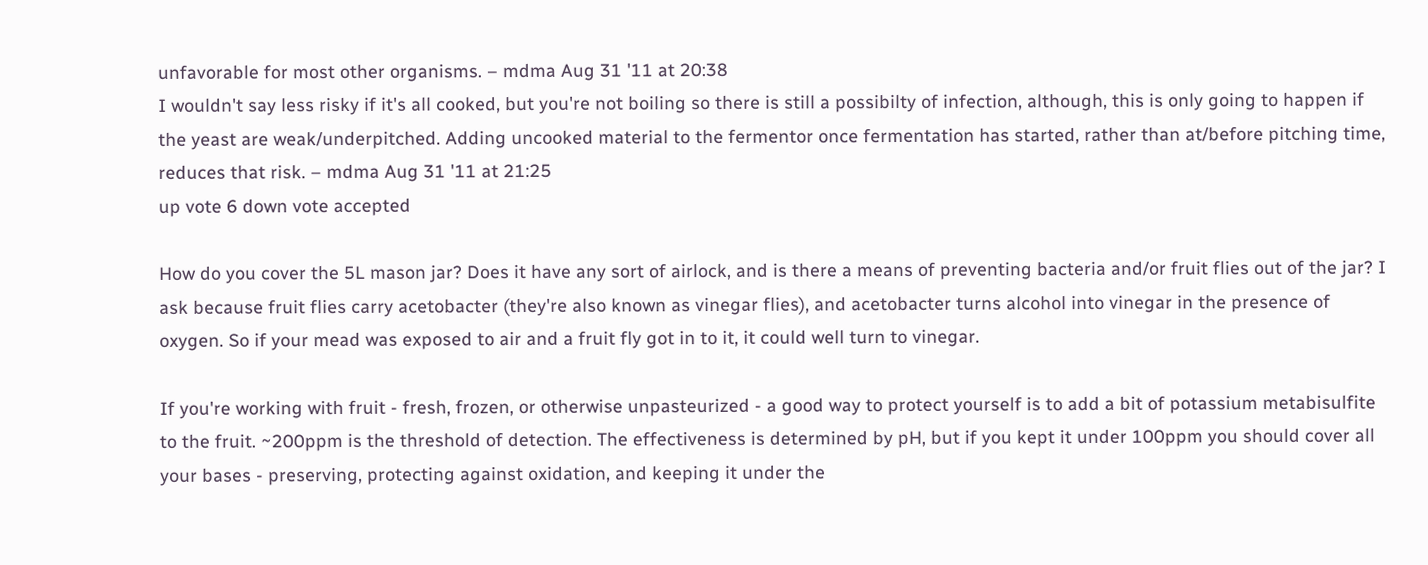unfavorable for most other organisms. – mdma Aug 31 '11 at 20:38
I wouldn't say less risky if it's all cooked, but you're not boiling so there is still a possibilty of infection, although, this is only going to happen if the yeast are weak/underpitched. Adding uncooked material to the fermentor once fermentation has started, rather than at/before pitching time, reduces that risk. – mdma Aug 31 '11 at 21:25
up vote 6 down vote accepted

How do you cover the 5L mason jar? Does it have any sort of airlock, and is there a means of preventing bacteria and/or fruit flies out of the jar? I ask because fruit flies carry acetobacter (they're also known as vinegar flies), and acetobacter turns alcohol into vinegar in the presence of oxygen. So if your mead was exposed to air and a fruit fly got in to it, it could well turn to vinegar.

If you're working with fruit - fresh, frozen, or otherwise unpasteurized - a good way to protect yourself is to add a bit of potassium metabisulfite to the fruit. ~200ppm is the threshold of detection. The effectiveness is determined by pH, but if you kept it under 100ppm you should cover all your bases - preserving, protecting against oxidation, and keeping it under the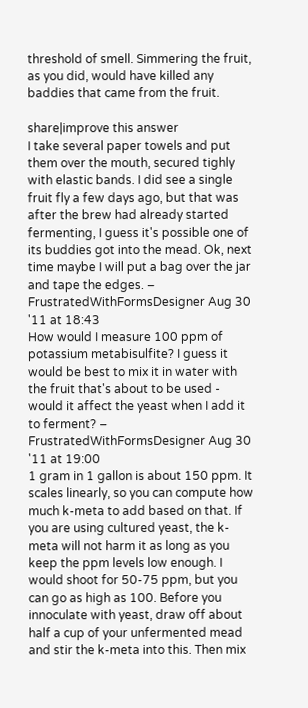threshold of smell. Simmering the fruit, as you did, would have killed any baddies that came from the fruit.

share|improve this answer
I take several paper towels and put them over the mouth, secured tighly with elastic bands. I did see a single fruit fly a few days ago, but that was after the brew had already started fermenting, I guess it's possible one of its buddies got into the mead. Ok, next time maybe I will put a bag over the jar and tape the edges. – FrustratedWithFormsDesigner Aug 30 '11 at 18:43
How would I measure 100 ppm of potassium metabisulfite? I guess it would be best to mix it in water with the fruit that's about to be used - would it affect the yeast when I add it to ferment? – FrustratedWithFormsDesigner Aug 30 '11 at 19:00
1 gram in 1 gallon is about 150 ppm. It scales linearly, so you can compute how much k-meta to add based on that. If you are using cultured yeast, the k-meta will not harm it as long as you keep the ppm levels low enough. I would shoot for 50-75 ppm, but you can go as high as 100. Before you innoculate with yeast, draw off about half a cup of your unfermented mead and stir the k-meta into this. Then mix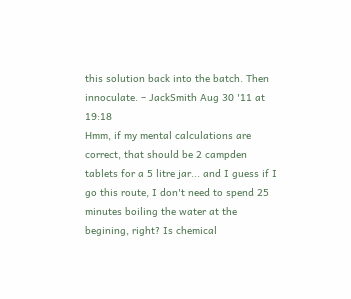this solution back into the batch. Then innoculate. – JackSmith Aug 30 '11 at 19:18
Hmm, if my mental calculations are correct, that should be 2 campden tablets for a 5 litre jar... and I guess if I go this route, I don't need to spend 25 minutes boiling the water at the begining, right? Is chemical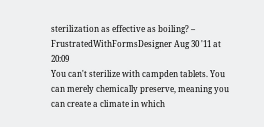sterilization as effective as boiling? – FrustratedWithFormsDesigner Aug 30 '11 at 20:09
You can't sterilize with campden tablets. You can merely chemically preserve, meaning you can create a climate in which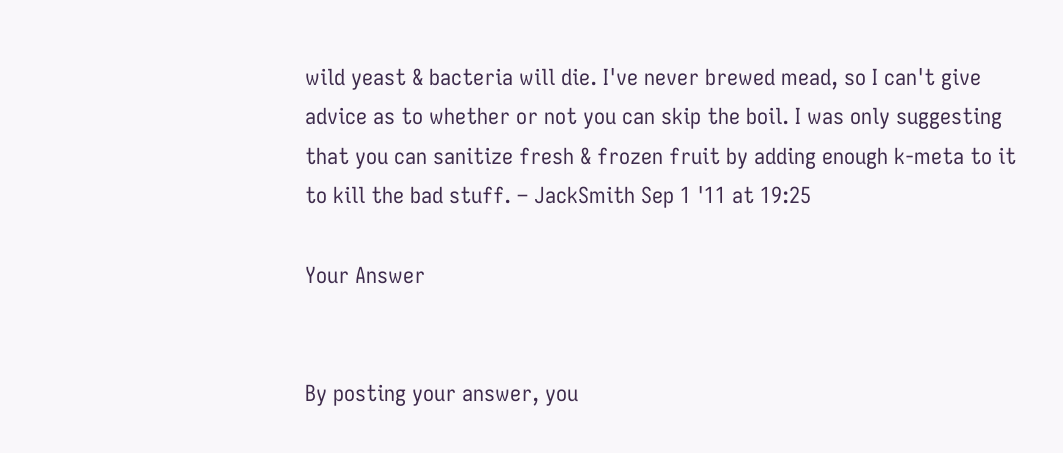wild yeast & bacteria will die. I've never brewed mead, so I can't give advice as to whether or not you can skip the boil. I was only suggesting that you can sanitize fresh & frozen fruit by adding enough k-meta to it to kill the bad stuff. – JackSmith Sep 1 '11 at 19:25

Your Answer


By posting your answer, you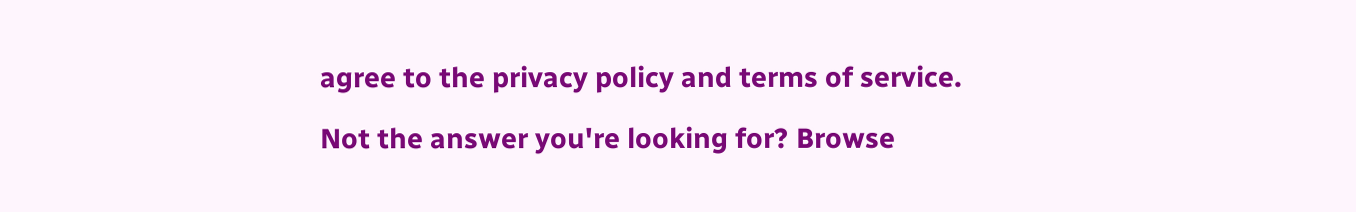agree to the privacy policy and terms of service.

Not the answer you're looking for? Browse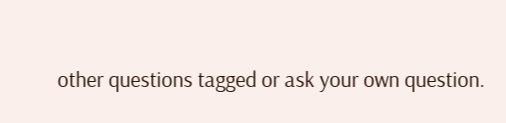other questions tagged or ask your own question.